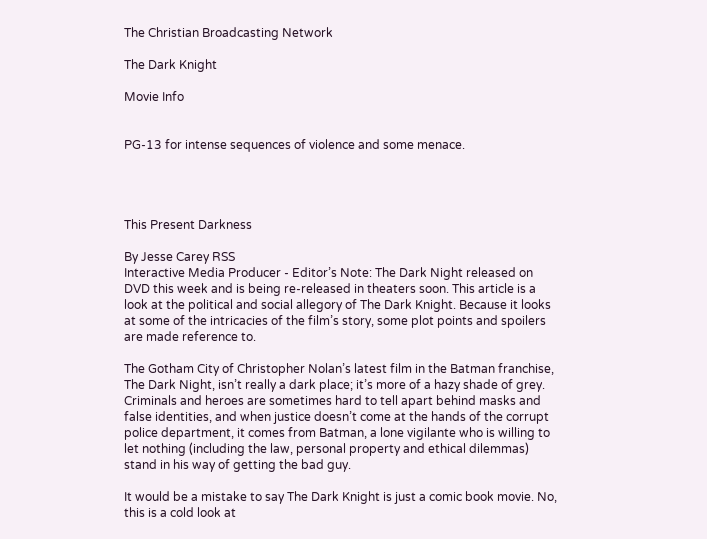The Christian Broadcasting Network

The Dark Knight

Movie Info


PG-13 for intense sequences of violence and some menace.




This Present Darkness

By Jesse Carey RSS
Interactive Media Producer - Editor’s Note: The Dark Night released on DVD this week and is being re-released in theaters soon. This article is a look at the political and social allegory of The Dark Knight. Because it looks at some of the intricacies of the film’s story, some plot points and spoilers are made reference to.

The Gotham City of Christopher Nolan’s latest film in the Batman franchise, The Dark Night, isn’t really a dark place; it’s more of a hazy shade of grey. Criminals and heroes are sometimes hard to tell apart behind masks and false identities, and when justice doesn’t come at the hands of the corrupt police department, it comes from Batman, a lone vigilante who is willing to let nothing (including the law, personal property and ethical dilemmas) stand in his way of getting the bad guy.

It would be a mistake to say The Dark Knight is just a comic book movie. No, this is a cold look at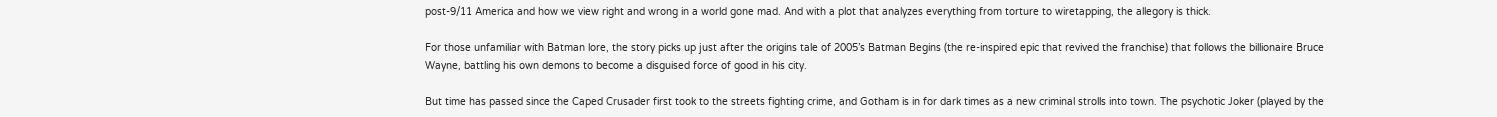post-9/11 America and how we view right and wrong in a world gone mad. And with a plot that analyzes everything from torture to wiretapping, the allegory is thick.

For those unfamiliar with Batman lore, the story picks up just after the origins tale of 2005’s Batman Begins (the re-inspired epic that revived the franchise) that follows the billionaire Bruce Wayne, battling his own demons to become a disguised force of good in his city.

But time has passed since the Caped Crusader first took to the streets fighting crime, and Gotham is in for dark times as a new criminal strolls into town. The psychotic Joker (played by the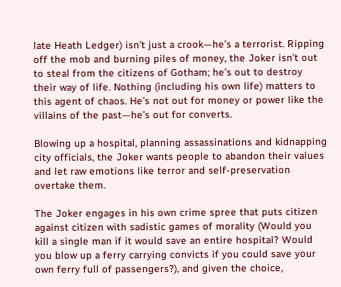late Heath Ledger) isn’t just a crook—he’s a terrorist. Ripping off the mob and burning piles of money, the Joker isn’t out to steal from the citizens of Gotham; he’s out to destroy their way of life. Nothing (including his own life) matters to this agent of chaos. He’s not out for money or power like the villains of the past—he’s out for converts.

Blowing up a hospital, planning assassinations and kidnapping city officials, the Joker wants people to abandon their values and let raw emotions like terror and self-preservation overtake them.

The Joker engages in his own crime spree that puts citizen against citizen with sadistic games of morality (Would you kill a single man if it would save an entire hospital? Would you blow up a ferry carrying convicts if you could save your own ferry full of passengers?), and given the choice,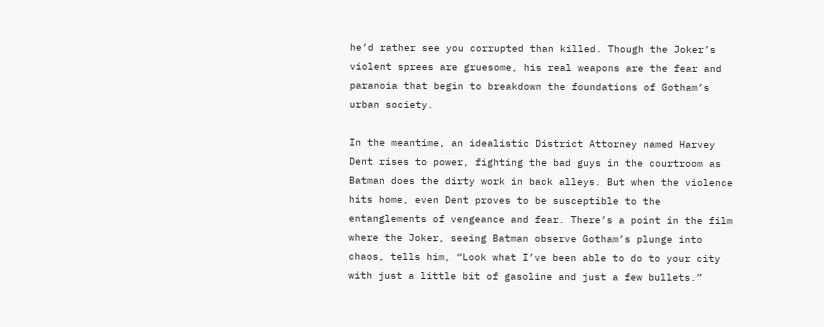he’d rather see you corrupted than killed. Though the Joker’s violent sprees are gruesome, his real weapons are the fear and paranoia that begin to breakdown the foundations of Gotham’s urban society.

In the meantime, an idealistic District Attorney named Harvey Dent rises to power, fighting the bad guys in the courtroom as Batman does the dirty work in back alleys. But when the violence hits home, even Dent proves to be susceptible to the entanglements of vengeance and fear. There’s a point in the film where the Joker, seeing Batman observe Gotham’s plunge into chaos, tells him, “Look what I’ve been able to do to your city with just a little bit of gasoline and just a few bullets.”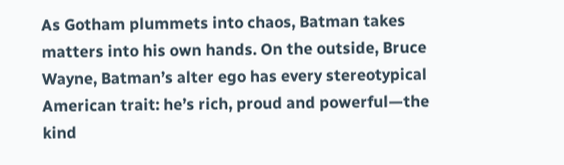As Gotham plummets into chaos, Batman takes matters into his own hands. On the outside, Bruce Wayne, Batman’s alter ego has every stereotypical American trait: he’s rich, proud and powerful—the kind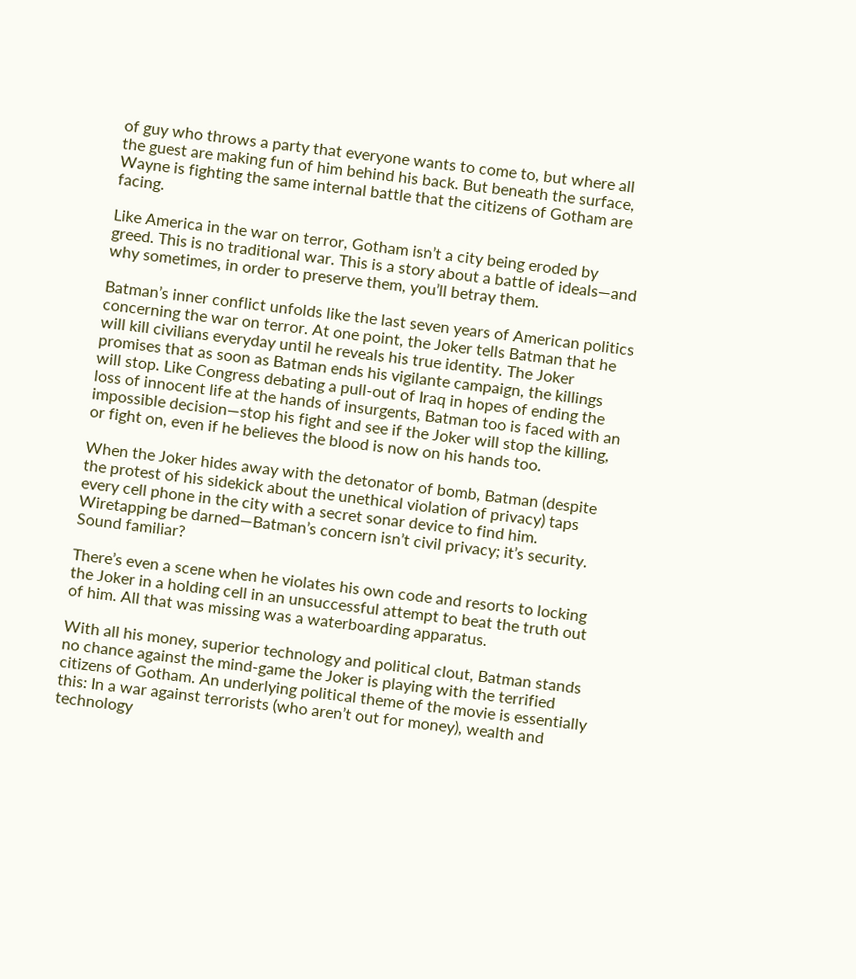of guy who throws a party that everyone wants to come to, but where all the guest are making fun of him behind his back. But beneath the surface, Wayne is fighting the same internal battle that the citizens of Gotham are facing.

Like America in the war on terror, Gotham isn’t a city being eroded by greed. This is no traditional war. This is a story about a battle of ideals—and why sometimes, in order to preserve them, you’ll betray them.

Batman’s inner conflict unfolds like the last seven years of American politics concerning the war on terror. At one point, the Joker tells Batman that he will kill civilians everyday until he reveals his true identity. The Joker promises that as soon as Batman ends his vigilante campaign, the killings will stop. Like Congress debating a pull-out of Iraq in hopes of ending the loss of innocent life at the hands of insurgents, Batman too is faced with an impossible decision—stop his fight and see if the Joker will stop the killing, or fight on, even if he believes the blood is now on his hands too.

When the Joker hides away with the detonator of bomb, Batman (despite the protest of his sidekick about the unethical violation of privacy) taps every cell phone in the city with a secret sonar device to find him. Wiretapping be darned—Batman’s concern isn’t civil privacy; it’s security. Sound familiar?

There’s even a scene when he violates his own code and resorts to locking the Joker in a holding cell in an unsuccessful attempt to beat the truth out of him. All that was missing was a waterboarding apparatus.

With all his money, superior technology and political clout, Batman stands no chance against the mind-game the Joker is playing with the terrified citizens of Gotham. An underlying political theme of the movie is essentially this: In a war against terrorists (who aren’t out for money), wealth and technology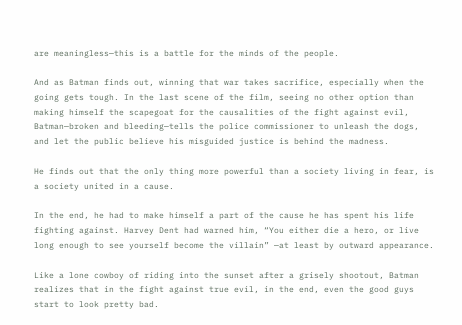are meaningless—this is a battle for the minds of the people.

And as Batman finds out, winning that war takes sacrifice, especially when the going gets tough. In the last scene of the film, seeing no other option than making himself the scapegoat for the causalities of the fight against evil, Batman—broken and bleeding—tells the police commissioner to unleash the dogs, and let the public believe his misguided justice is behind the madness.

He finds out that the only thing more powerful than a society living in fear, is a society united in a cause.

In the end, he had to make himself a part of the cause he has spent his life fighting against. Harvey Dent had warned him, “You either die a hero, or live long enough to see yourself become the villain” —at least by outward appearance.

Like a lone cowboy of riding into the sunset after a grisely shootout, Batman realizes that in the fight against true evil, in the end, even the good guys start to look pretty bad.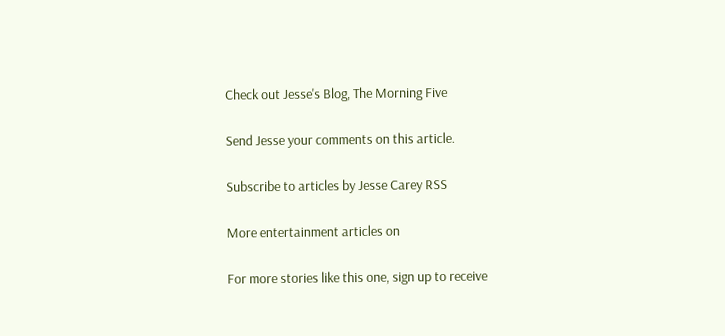Check out Jesse's Blog, The Morning Five

Send Jesse your comments on this article.

Subscribe to articles by Jesse Carey RSS

More entertainment articles on

For more stories like this one, sign up to receive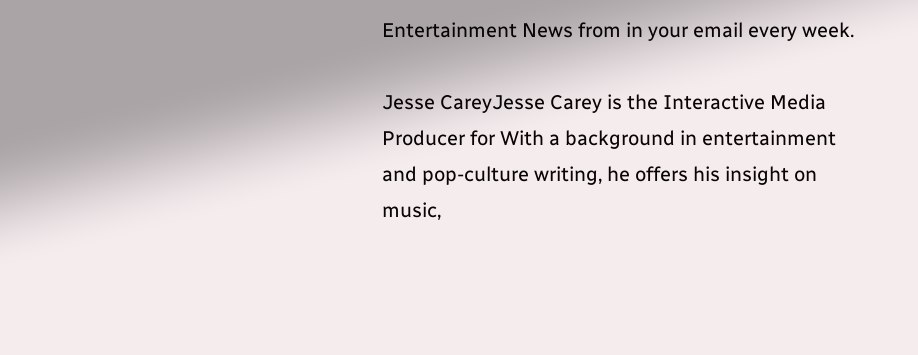Entertainment News from in your email every week.

Jesse CareyJesse Carey is the Interactive Media Producer for With a background in entertainment and pop-culture writing, he offers his insight on music,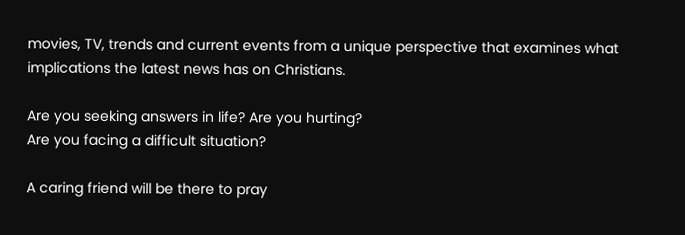movies, TV, trends and current events from a unique perspective that examines what implications the latest news has on Christians.

Are you seeking answers in life? Are you hurting?
Are you facing a difficult situation?

A caring friend will be there to pray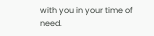with you in your time of need.